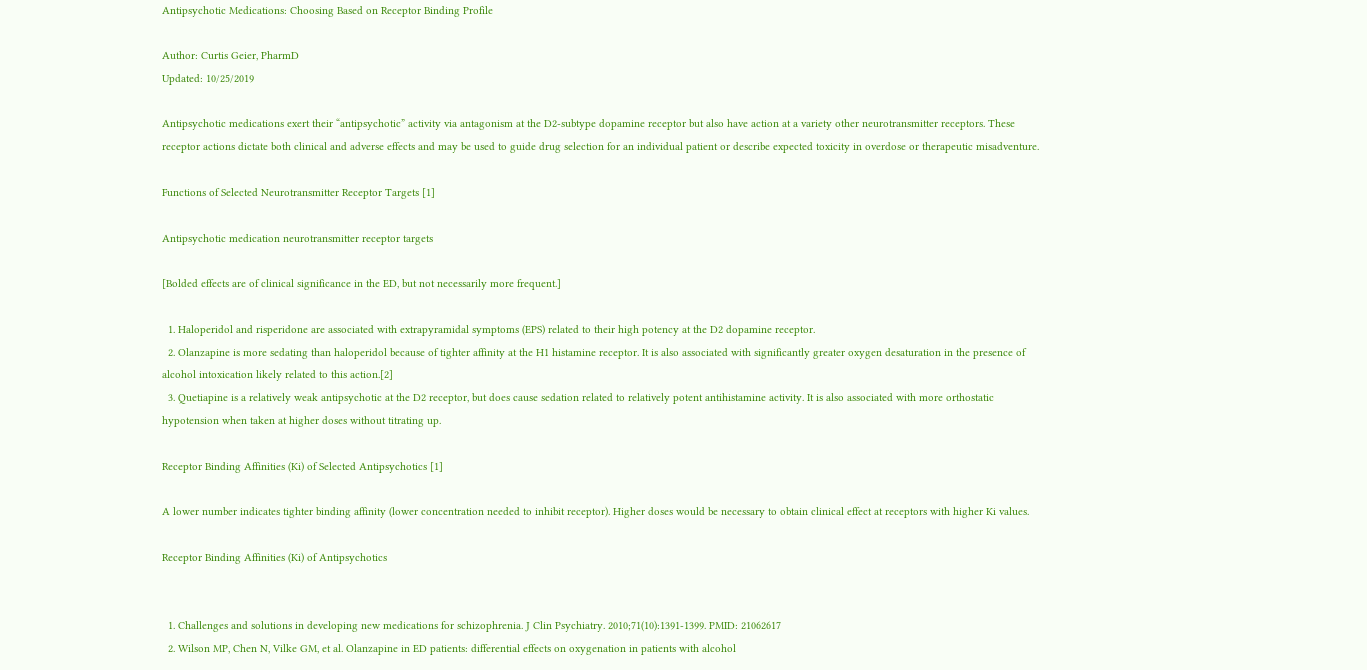Antipsychotic Medications: Choosing Based on Receptor Binding Profile

Author: Curtis Geier, PharmD
Updated: 10/25/2019

Antipsychotic medications exert their “antipsychotic” activity via antagonism at the D2-subtype dopamine receptor but also have action at a variety other neurotransmitter receptors. These receptor actions dictate both clinical and adverse effects and may be used to guide drug selection for an individual patient or describe expected toxicity in overdose or therapeutic misadventure.

Functions of Selected Neurotransmitter Receptor Targets [1]

Antipsychotic medication neurotransmitter receptor targets

[Bolded effects are of clinical significance in the ED, but not necessarily more frequent.]

  1. Haloperidol and risperidone are associated with extrapyramidal symptoms (EPS) related to their high potency at the D2 dopamine receptor.
  2. Olanzapine is more sedating than haloperidol because of tighter affinity at the H1 histamine receptor. It is also associated with significantly greater oxygen desaturation in the presence of alcohol intoxication likely related to this action.[2]
  3. Quetiapine is a relatively weak antipsychotic at the D2 receptor, but does cause sedation related to relatively potent antihistamine activity. It is also associated with more orthostatic hypotension when taken at higher doses without titrating up.

Receptor Binding Affinities (Ki) of Selected Antipsychotics [1]

A lower number indicates tighter binding affinity (lower concentration needed to inhibit receptor). Higher doses would be necessary to obtain clinical effect at receptors with higher Ki values.

Receptor Binding Affinities (Ki) of Antipsychotics


  1. Challenges and solutions in developing new medications for schizophrenia. J Clin Psychiatry. 2010;71(10):1391-1399. PMID: 21062617
  2. Wilson MP, Chen N, Vilke GM, et al. Olanzapine in ED patients: differential effects on oxygenation in patients with alcohol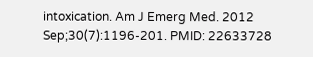intoxication. Am J Emerg Med. 2012 Sep;30(7):1196-201. PMID: 22633728